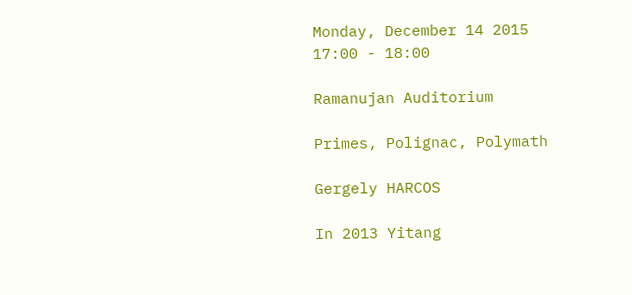Monday, December 14 2015
17:00 - 18:00

Ramanujan Auditorium

Primes, Polignac, Polymath

Gergely HARCOS

In 2013 Yitang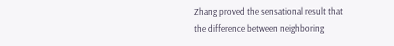Zhang proved the sensational result that the difference between neighboring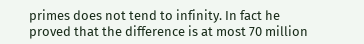primes does not tend to infinity. In fact he proved that the difference is at most 70 million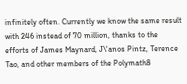infinitely often. Currently we know the same result with 246 instead of 70 million, thanks to the efforts of James Maynard, J\'anos Pintz, Terence Tao, and other members of the Polymath8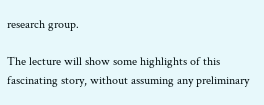research group.

The lecture will show some highlights of this fascinating story, without assuming any preliminary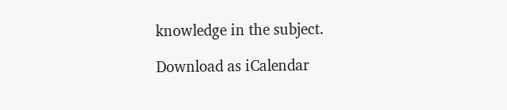knowledge in the subject.

Download as iCalendar